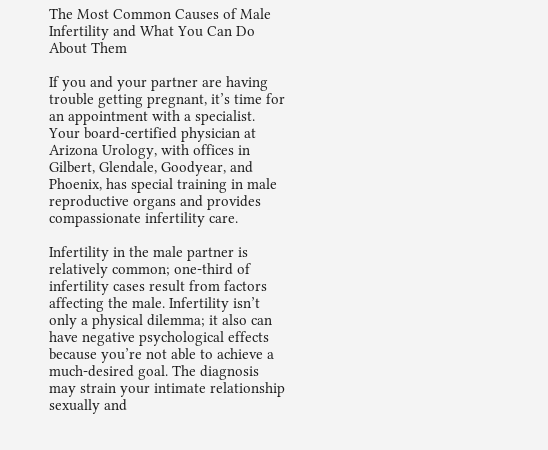The Most Common Causes of Male Infertility and What You Can Do About Them

If you and your partner are having trouble getting pregnant, it’s time for an appointment with a specialist. Your board-certified physician at Arizona Urology, with offices in Gilbert, Glendale, Goodyear, and Phoenix, has special training in male reproductive organs and provides compassionate infertility care.

Infertility in the male partner is relatively common; one-third of infertility cases result from factors affecting the male. Infertility isn’t only a physical dilemma; it also can have negative psychological effects because you’re not able to achieve a much-desired goal. The diagnosis may strain your intimate relationship sexually and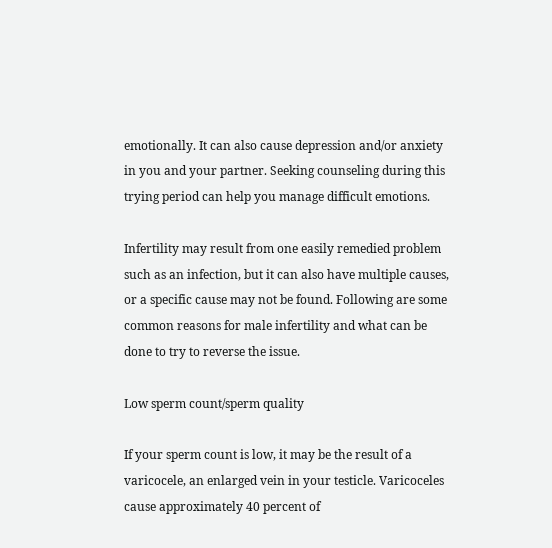emotionally. It can also cause depression and/or anxiety in you and your partner. Seeking counseling during this trying period can help you manage difficult emotions.

Infertility may result from one easily remedied problem such as an infection, but it can also have multiple causes, or a specific cause may not be found. Following are some common reasons for male infertility and what can be done to try to reverse the issue.

Low sperm count/sperm quality

If your sperm count is low, it may be the result of a varicocele, an enlarged vein in your testicle. Varicoceles cause approximately 40 percent of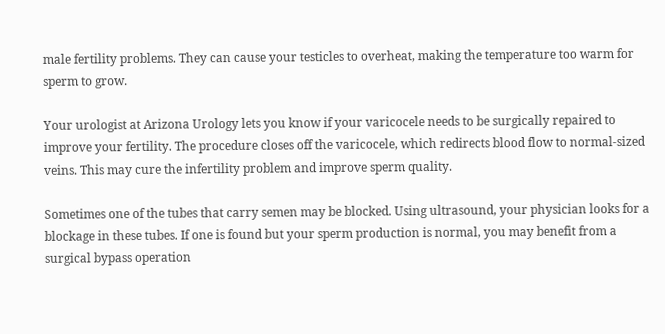male fertility problems. They can cause your testicles to overheat, making the temperature too warm for sperm to grow.

Your urologist at Arizona Urology lets you know if your varicocele needs to be surgically repaired to improve your fertility. The procedure closes off the varicocele, which redirects blood flow to normal-sized veins. This may cure the infertility problem and improve sperm quality.

Sometimes one of the tubes that carry semen may be blocked. Using ultrasound, your physician looks for a blockage in these tubes. If one is found but your sperm production is normal, you may benefit from a surgical bypass operation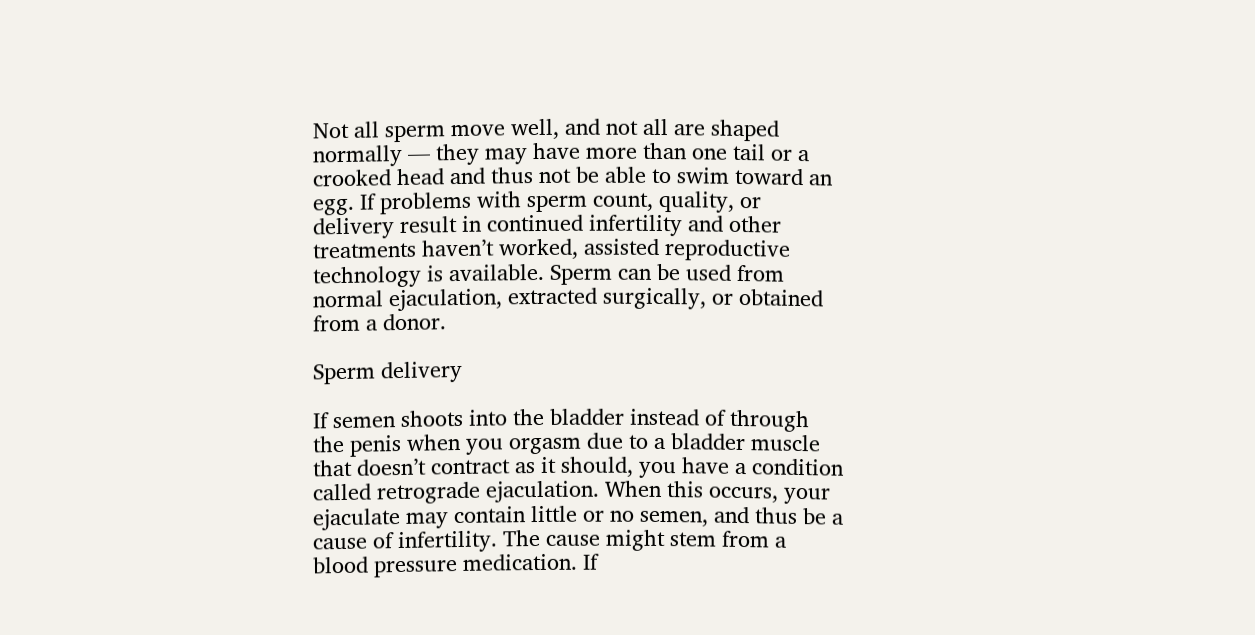Not all sperm move well, and not all are shaped normally — they may have more than one tail or a crooked head and thus not be able to swim toward an egg. If problems with sperm count, quality, or delivery result in continued infertility and other treatments haven’t worked, assisted reproductive technology is available. Sperm can be used from normal ejaculation, extracted surgically, or obtained from a donor.

Sperm delivery

If semen shoots into the bladder instead of through the penis when you orgasm due to a bladder muscle that doesn’t contract as it should, you have a condition called retrograde ejaculation. When this occurs, your ejaculate may contain little or no semen, and thus be a cause of infertility. The cause might stem from a blood pressure medication. If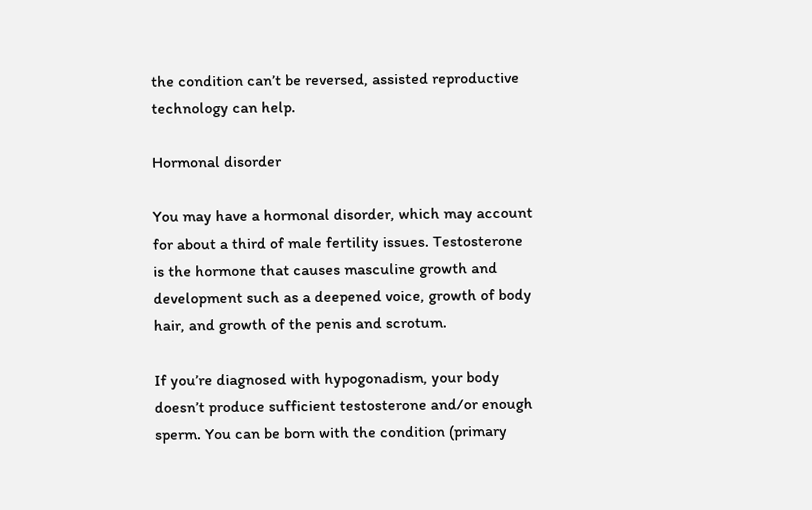the condition can’t be reversed, assisted reproductive technology can help.

Hormonal disorder

You may have a hormonal disorder, which may account for about a third of male fertility issues. Testosterone is the hormone that causes masculine growth and development such as a deepened voice, growth of body hair, and growth of the penis and scrotum.

If you’re diagnosed with hypogonadism, your body doesn’t produce sufficient testosterone and/or enough sperm. You can be born with the condition (primary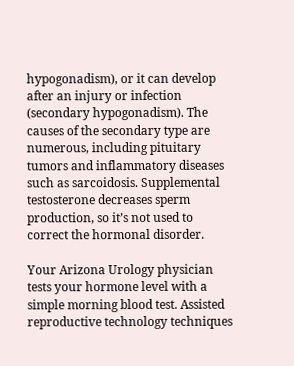hypogonadism), or it can develop after an injury or infection (secondary hypogonadism). The causes of the secondary type are numerous, including pituitary tumors and inflammatory diseases such as sarcoidosis. Supplemental testosterone decreases sperm production, so it’s not used to correct the hormonal disorder.

Your Arizona Urology physician tests your hormone level with a simple morning blood test. Assisted reproductive technology techniques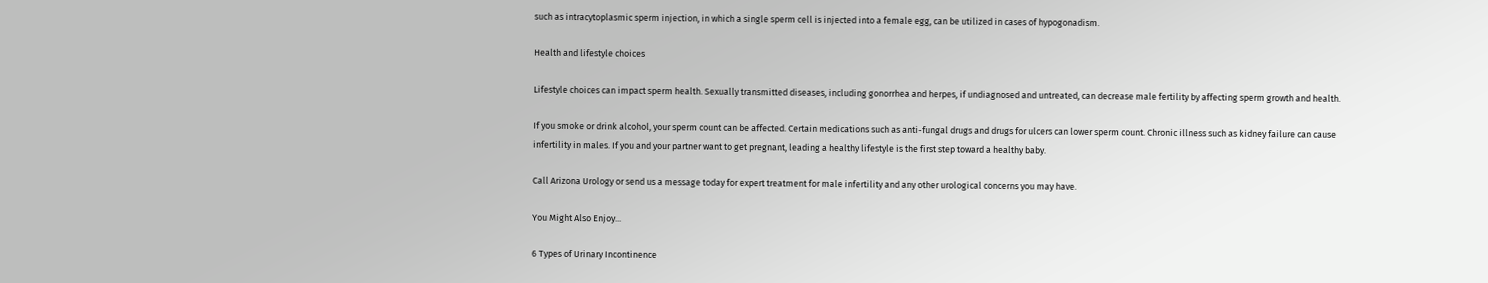such as intracytoplasmic sperm injection, in which a single sperm cell is injected into a female egg, can be utilized in cases of hypogonadism.

Health and lifestyle choices

Lifestyle choices can impact sperm health. Sexually transmitted diseases, including gonorrhea and herpes, if undiagnosed and untreated, can decrease male fertility by affecting sperm growth and health.

If you smoke or drink alcohol, your sperm count can be affected. Certain medications such as anti-fungal drugs and drugs for ulcers can lower sperm count. Chronic illness such as kidney failure can cause infertility in males. If you and your partner want to get pregnant, leading a healthy lifestyle is the first step toward a healthy baby.

Call Arizona Urology or send us a message today for expert treatment for male infertility and any other urological concerns you may have.

You Might Also Enjoy...

6 Types of Urinary Incontinence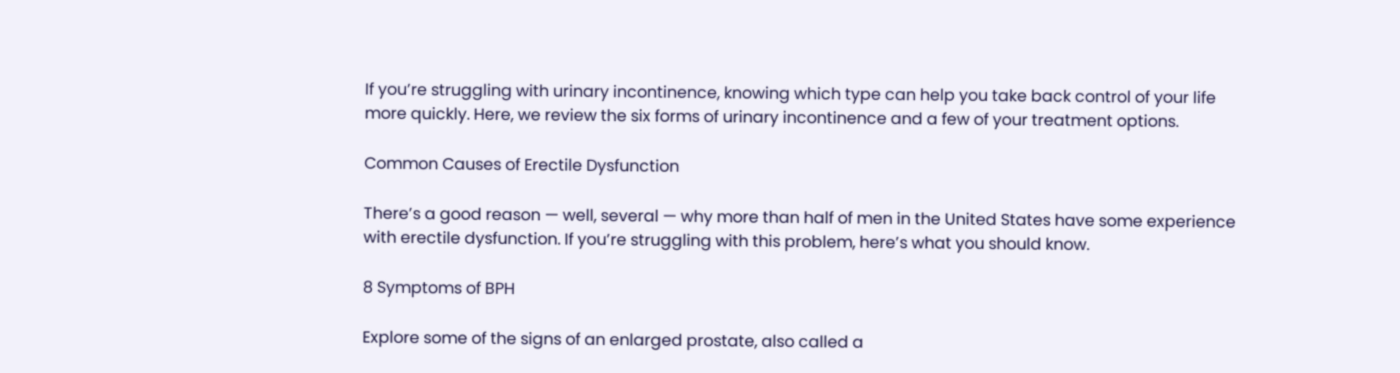If you’re struggling with urinary incontinence, knowing which type can help you take back control of your life more quickly. Here, we review the six forms of urinary incontinence and a few of your treatment options.

Common Causes of Erectile Dysfunction

There’s a good reason — well, several — why more than half of men in the United States have some experience with erectile dysfunction. If you’re struggling with this problem, here’s what you should know.

8 Symptoms of BPH

Explore some of the signs of an enlarged prostate, also called a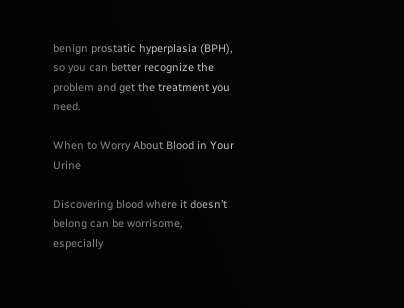benign prostatic hyperplasia (BPH), so you can better recognize the problem and get the treatment you need.

When to Worry About Blood in Your Urine

Discovering blood where it doesn’t belong can be worrisome, especially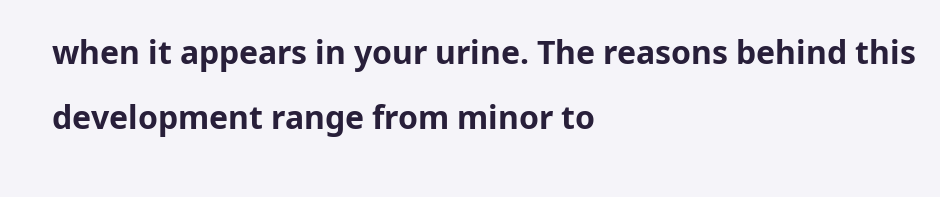when it appears in your urine. The reasons behind this development range from minor to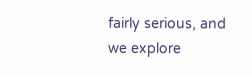fairly serious, and we explore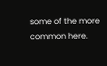some of the more common here.